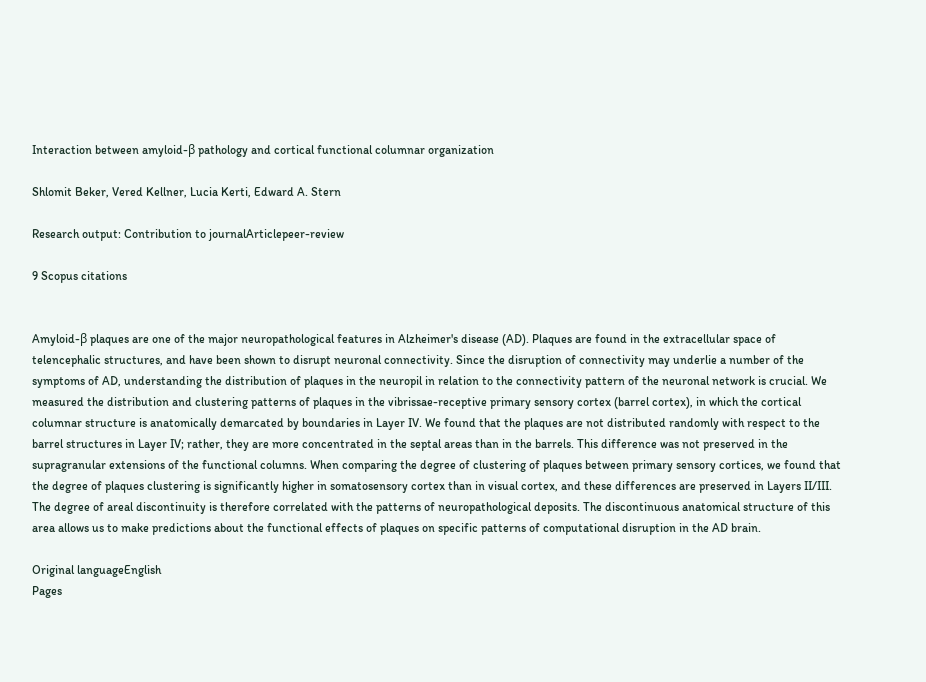Interaction between amyloid-β pathology and cortical functional columnar organization

Shlomit Beker, Vered Kellner, Lucia Kerti, Edward A. Stern

Research output: Contribution to journalArticlepeer-review

9 Scopus citations


Amyloid-β plaques are one of the major neuropathological features in Alzheimer's disease (AD). Plaques are found in the extracellular space of telencephalic structures, and have been shown to disrupt neuronal connectivity. Since the disruption of connectivity may underlie a number of the symptoms of AD, understanding the distribution of plaques in the neuropil in relation to the connectivity pattern of the neuronal network is crucial. We measured the distribution and clustering patterns of plaques in the vibrissae-receptive primary sensory cortex (barrel cortex), in which the cortical columnar structure is anatomically demarcated by boundaries in Layer IV. We found that the plaques are not distributed randomly with respect to the barrel structures in Layer IV; rather, they are more concentrated in the septal areas than in the barrels. This difference was not preserved in the supragranular extensions of the functional columns. When comparing the degree of clustering of plaques between primary sensory cortices, we found that the degree of plaques clustering is significantly higher in somatosensory cortex than in visual cortex, and these differences are preserved in Layers II/III. The degree of areal discontinuity is therefore correlated with the patterns of neuropathological deposits. The discontinuous anatomical structure of this area allows us to make predictions about the functional effects of plaques on specific patterns of computational disruption in the AD brain.

Original languageEnglish
Pages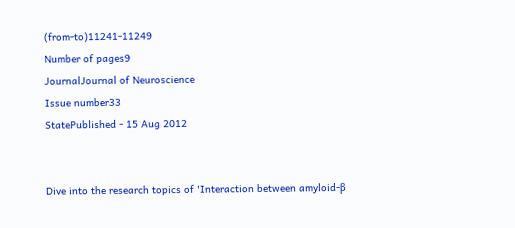(from-to)11241-11249
Number of pages9
JournalJournal of Neuroscience
Issue number33
StatePublished - 15 Aug 2012


Dive into the research topics of 'Interaction between amyloid-β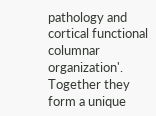pathology and cortical functional columnar organization'. Together they form a unique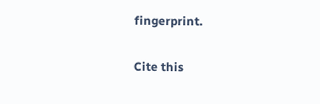fingerprint.

Cite this